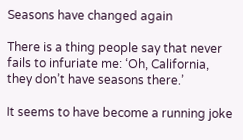Seasons have changed again

There is a thing people say that never fails to infuriate me: ‘Oh, California, they don’t have seasons there.’

It seems to have become a running joke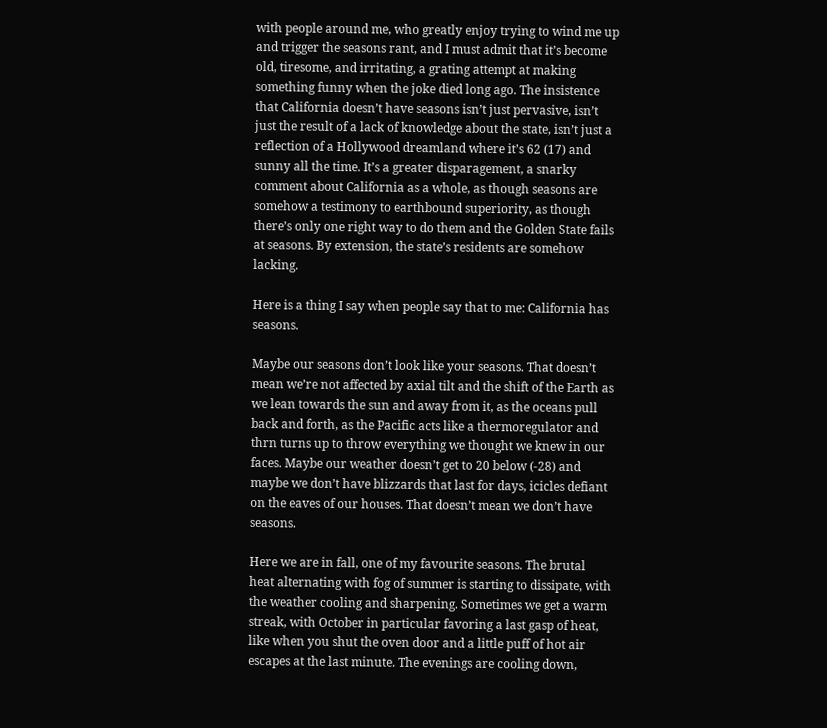with people around me, who greatly enjoy trying to wind me up and trigger the seasons rant, and I must admit that it’s become old, tiresome, and irritating, a grating attempt at making something funny when the joke died long ago. The insistence that California doesn’t have seasons isn’t just pervasive, isn’t just the result of a lack of knowledge about the state, isn’t just a reflection of a Hollywood dreamland where it’s 62 (17) and sunny all the time. It’s a greater disparagement, a snarky comment about California as a whole, as though seasons are somehow a testimony to earthbound superiority, as though there’s only one right way to do them and the Golden State fails at seasons. By extension, the state’s residents are somehow lacking.

Here is a thing I say when people say that to me: California has seasons.

Maybe our seasons don’t look like your seasons. That doesn’t mean we’re not affected by axial tilt and the shift of the Earth as we lean towards the sun and away from it, as the oceans pull back and forth, as the Pacific acts like a thermoregulator and thrn turns up to throw everything we thought we knew in our faces. Maybe our weather doesn’t get to 20 below (-28) and maybe we don’t have blizzards that last for days, icicles defiant on the eaves of our houses. That doesn’t mean we don’t have seasons.

Here we are in fall, one of my favourite seasons. The brutal heat alternating with fog of summer is starting to dissipate, with the weather cooling and sharpening. Sometimes we get a warm streak, with October in particular favoring a last gasp of heat, like when you shut the oven door and a little puff of hot air escapes at the last minute. The evenings are cooling down,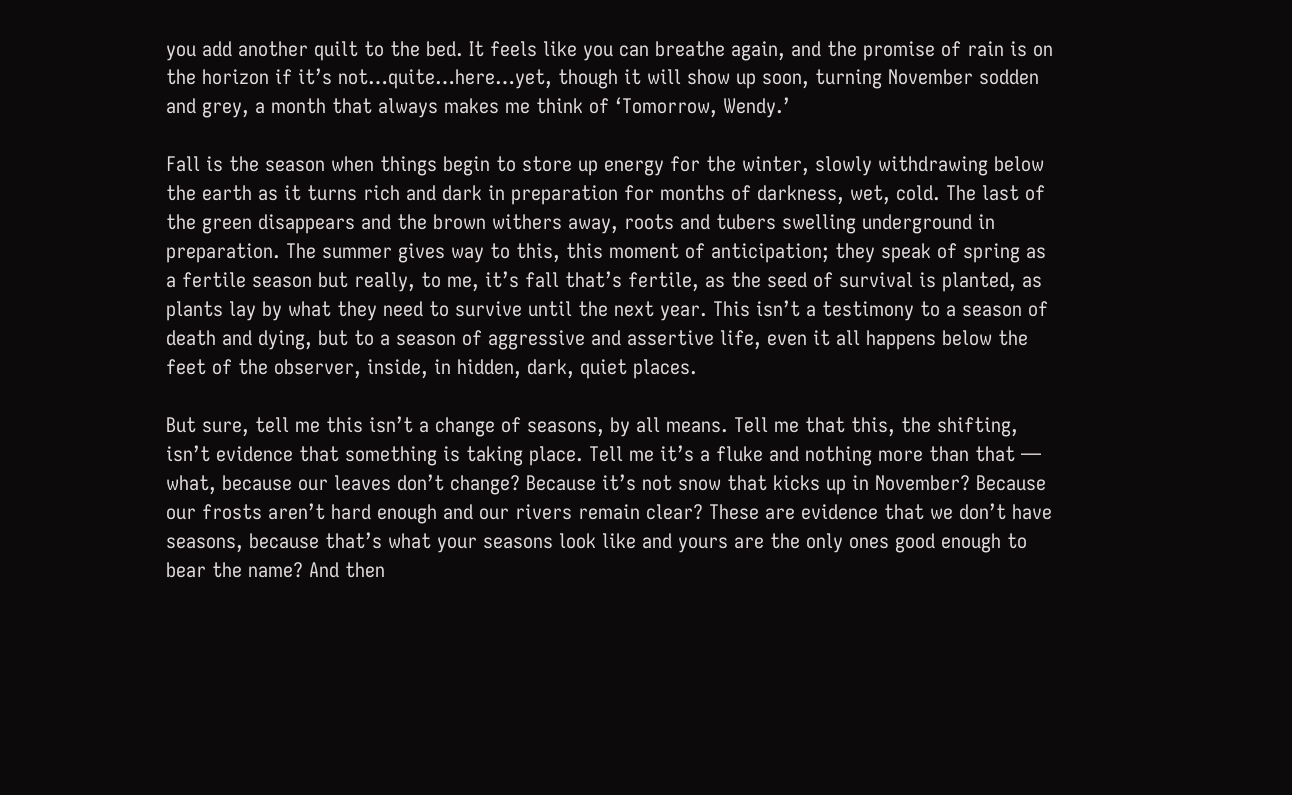you add another quilt to the bed. It feels like you can breathe again, and the promise of rain is on the horizon if it’s not…quite…here…yet, though it will show up soon, turning November sodden and grey, a month that always makes me think of ‘Tomorrow, Wendy.’

Fall is the season when things begin to store up energy for the winter, slowly withdrawing below the earth as it turns rich and dark in preparation for months of darkness, wet, cold. The last of the green disappears and the brown withers away, roots and tubers swelling underground in preparation. The summer gives way to this, this moment of anticipation; they speak of spring as a fertile season but really, to me, it’s fall that’s fertile, as the seed of survival is planted, as plants lay by what they need to survive until the next year. This isn’t a testimony to a season of death and dying, but to a season of aggressive and assertive life, even it all happens below the feet of the observer, inside, in hidden, dark, quiet places.

But sure, tell me this isn’t a change of seasons, by all means. Tell me that this, the shifting, isn’t evidence that something is taking place. Tell me it’s a fluke and nothing more than that — what, because our leaves don’t change? Because it’s not snow that kicks up in November? Because our frosts aren’t hard enough and our rivers remain clear? These are evidence that we don’t have seasons, because that’s what your seasons look like and yours are the only ones good enough to bear the name? And then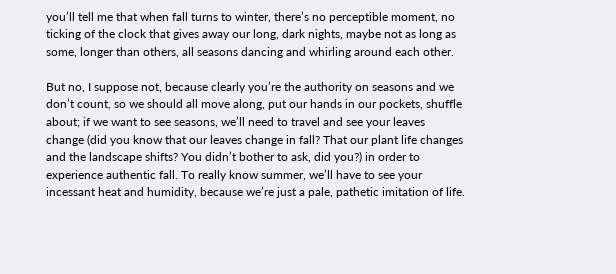you’ll tell me that when fall turns to winter, there’s no perceptible moment, no ticking of the clock that gives away our long, dark nights, maybe not as long as some, longer than others, all seasons dancing and whirling around each other.

But no, I suppose not, because clearly you’re the authority on seasons and we don’t count, so we should all move along, put our hands in our pockets, shuffle about; if we want to see seasons, we’ll need to travel and see your leaves change (did you know that our leaves change in fall? That our plant life changes and the landscape shifts? You didn’t bother to ask, did you?) in order to experience authentic fall. To really know summer, we’ll have to see your incessant heat and humidity, because we’re just a pale, pathetic imitation of life.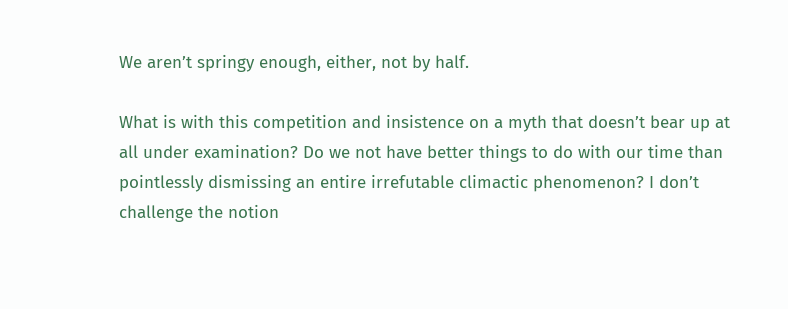We aren’t springy enough, either, not by half.

What is with this competition and insistence on a myth that doesn’t bear up at all under examination? Do we not have better things to do with our time than pointlessly dismissing an entire irrefutable climactic phenomenon? I don’t challenge the notion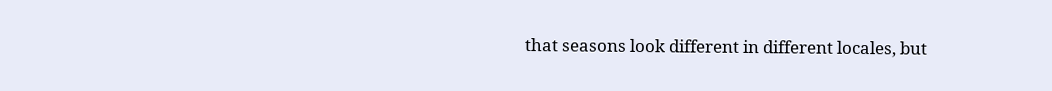that seasons look different in different locales, but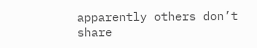apparently others don’t share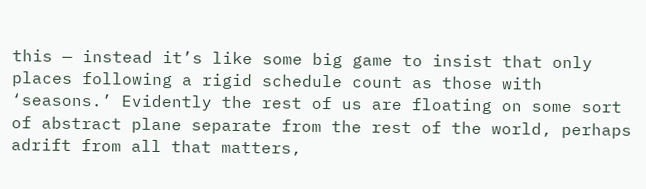this — instead it’s like some big game to insist that only places following a rigid schedule count as those with ‘seasons.’ Evidently the rest of us are floating on some sort of abstract plane separate from the rest of the world, perhaps adrift from all that matters,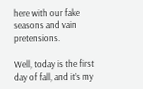here with our fake seasons and vain pretensions.

Well, today is the first day of fall, and it’s my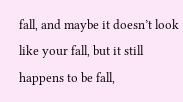fall, and maybe it doesn’t look like your fall, but it still happens to be fall,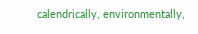calendrically, environmentally,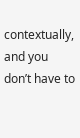contextually, and you don’t have to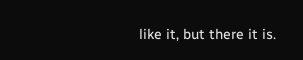like it, but there it is.